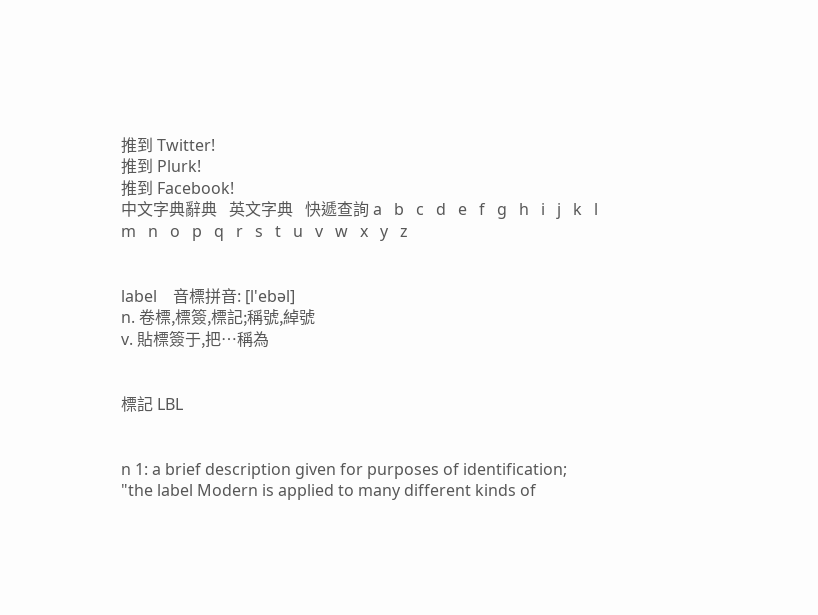推到 Twitter!
推到 Plurk!
推到 Facebook!
中文字典辭典   英文字典   快遞查詢 a   b   c   d   e   f   g   h   i   j   k   l   m   n   o   p   q   r   s   t   u   v   w   x   y   z


label    音標拼音: [l'ebəl]
n. 卷標,標簽,標記;稱號,綽號
v. 貼標簽于,把…稱為


標記 LBL


n 1: a brief description given for purposes of identification;
"the label Modern is applied to many different kinds of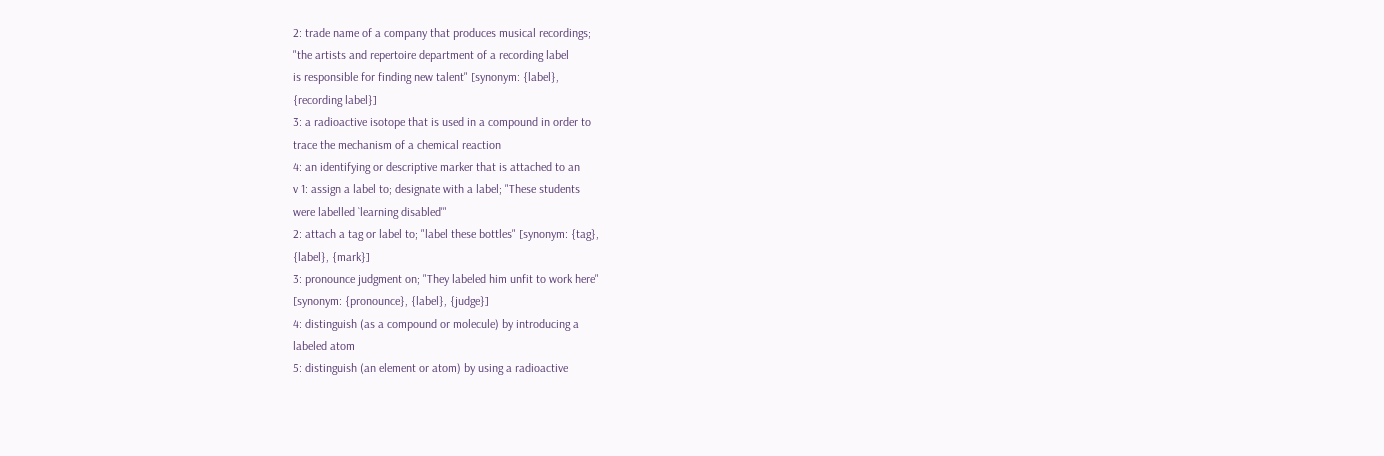2: trade name of a company that produces musical recordings;
"the artists and repertoire department of a recording label
is responsible for finding new talent" [synonym: {label},
{recording label}]
3: a radioactive isotope that is used in a compound in order to
trace the mechanism of a chemical reaction
4: an identifying or descriptive marker that is attached to an
v 1: assign a label to; designate with a label; "These students
were labelled `learning disabled'"
2: attach a tag or label to; "label these bottles" [synonym: {tag},
{label}, {mark}]
3: pronounce judgment on; "They labeled him unfit to work here"
[synonym: {pronounce}, {label}, {judge}]
4: distinguish (as a compound or molecule) by introducing a
labeled atom
5: distinguish (an element or atom) by using a radioactive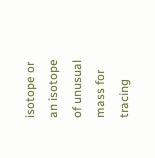isotope or an isotope of unusual mass for tracing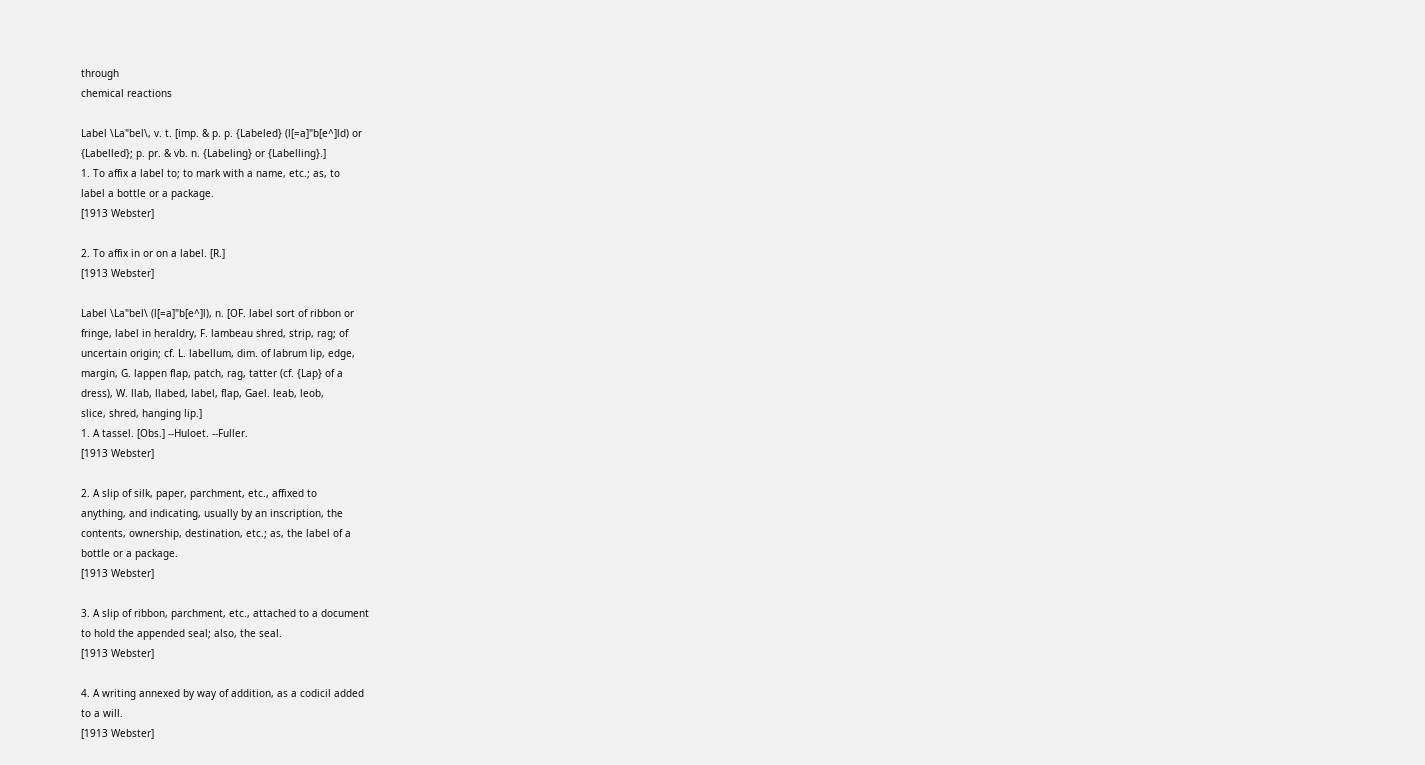through
chemical reactions

Label \La"bel\, v. t. [imp. & p. p. {Labeled} (l[=a]"b[e^]ld) or
{Labelled}; p. pr. & vb. n. {Labeling} or {Labelling}.]
1. To affix a label to; to mark with a name, etc.; as, to
label a bottle or a package.
[1913 Webster]

2. To affix in or on a label. [R.]
[1913 Webster]

Label \La"bel\ (l[=a]"b[e^]l), n. [OF. label sort of ribbon or
fringe, label in heraldry, F. lambeau shred, strip, rag; of
uncertain origin; cf. L. labellum, dim. of labrum lip, edge,
margin, G. lappen flap, patch, rag, tatter (cf. {Lap} of a
dress), W. llab, llabed, label, flap, Gael. leab, leob,
slice, shred, hanging lip.]
1. A tassel. [Obs.] --Huloet. --Fuller.
[1913 Webster]

2. A slip of silk, paper, parchment, etc., affixed to
anything, and indicating, usually by an inscription, the
contents, ownership, destination, etc.; as, the label of a
bottle or a package.
[1913 Webster]

3. A slip of ribbon, parchment, etc., attached to a document
to hold the appended seal; also, the seal.
[1913 Webster]

4. A writing annexed by way of addition, as a codicil added
to a will.
[1913 Webster]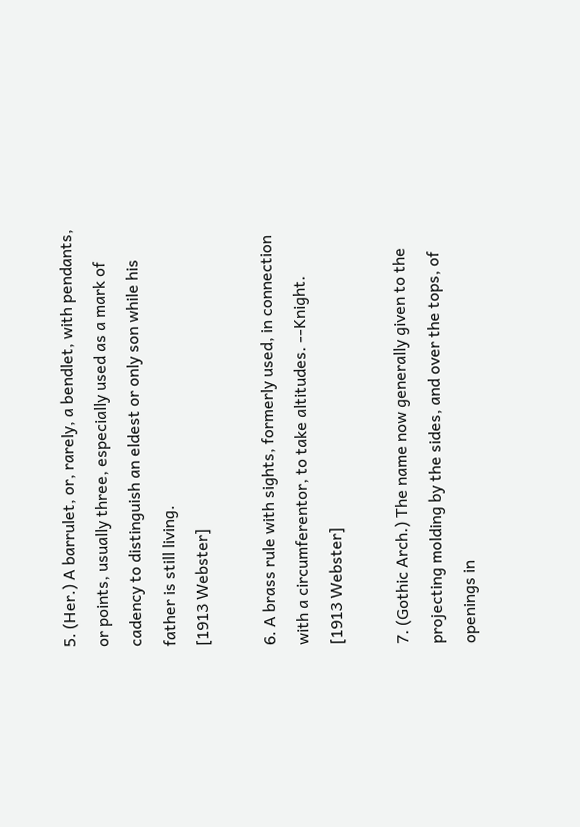5. (Her.) A barrulet, or, rarely, a bendlet, with pendants,
or points, usually three, especially used as a mark of
cadency to distinguish an eldest or only son while his
father is still living.
[1913 Webster]

6. A brass rule with sights, formerly used, in connection
with a circumferentor, to take altitudes. --Knight.
[1913 Webster]

7. (Gothic Arch.) The name now generally given to the
projecting molding by the sides, and over the tops, of
openings in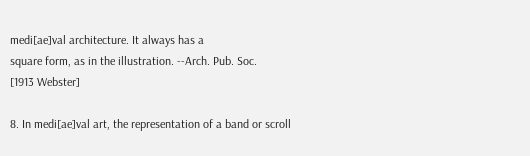medi[ae]val architecture. It always has a
square form, as in the illustration. --Arch. Pub. Soc.
[1913 Webster]

8. In medi[ae]val art, the representation of a band or scroll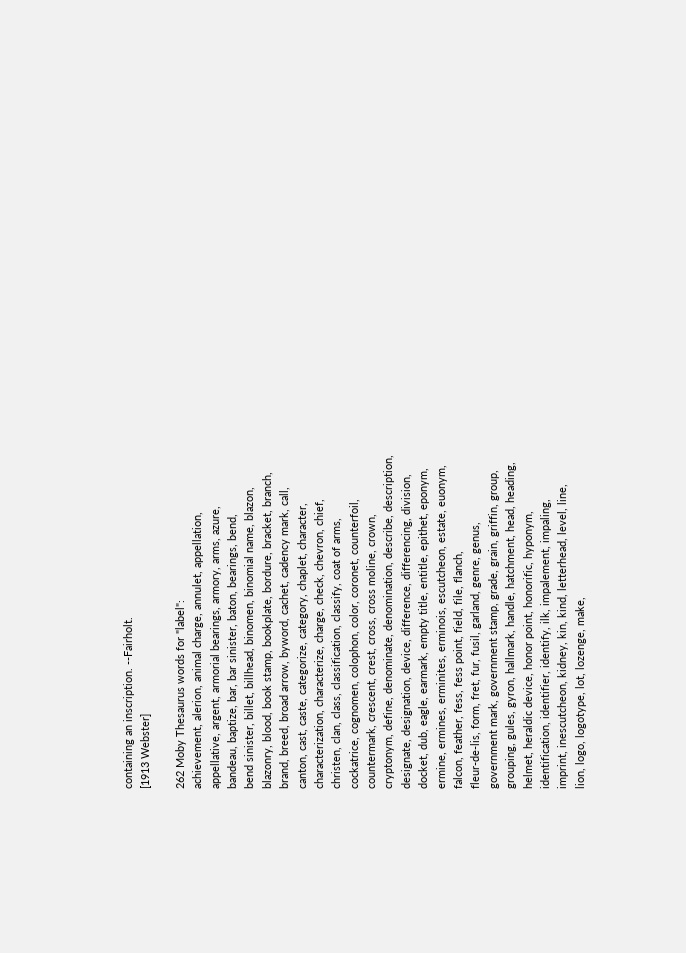containing an inscription. --Fairholt.
[1913 Webster]

262 Moby Thesaurus words for "label":
achievement, alerion, animal charge, annulet, appellation,
appellative, argent, armorial bearings, armory, arms, azure,
bandeau, baptize, bar, bar sinister, baton, bearings, bend,
bend sinister, billet, billhead, binomen, binomial name, blazon,
blazonry, blood, book stamp, bookplate, bordure, bracket, branch,
brand, breed, broad arrow, byword, cachet, cadency mark, call,
canton, cast, caste, categorize, category, chaplet, character,
characterization, characterize, charge, check, chevron, chief,
christen, clan, class, classification, classify, coat of arms,
cockatrice, cognomen, colophon, color, coronet, counterfoil,
countermark, crescent, crest, cross, cross moline, crown,
cryptonym, define, denominate, denomination, describe, description,
designate, designation, device, difference, differencing, division,
docket, dub, eagle, earmark, empty title, entitle, epithet, eponym,
ermine, ermines, erminites, erminois, escutcheon, estate, euonym,
falcon, feather, fess, fess point, field, file, flanch,
fleur-de-lis, form, fret, fur, fusil, garland, genre, genus,
government mark, government stamp, grade, grain, griffin, group,
grouping, gules, gyron, hallmark, handle, hatchment, head, heading,
helmet, heraldic device, honor point, honorific, hyponym,
identification, identifier, identify, ilk, impalement, impaling,
imprint, inescutcheon, kidney, kin, kind, letterhead, level, line,
lion, logo, logotype, lot, lozenge, make,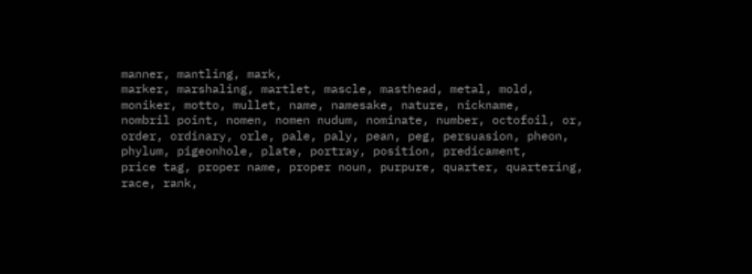manner, mantling, mark,
marker, marshaling, martlet, mascle, masthead, metal, mold,
moniker, motto, mullet, name, namesake, nature, nickname,
nombril point, nomen, nomen nudum, nominate, number, octofoil, or,
order, ordinary, orle, pale, paly, pean, peg, persuasion, pheon,
phylum, pigeonhole, plate, portray, position, predicament,
price tag, proper name, proper noun, purpure, quarter, quartering,
race, rank,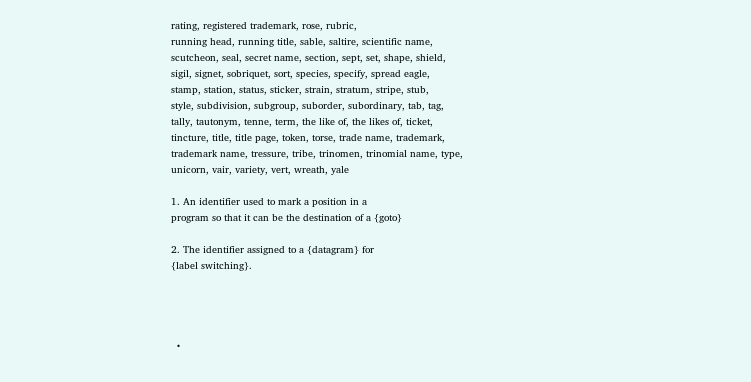rating, registered trademark, rose, rubric,
running head, running title, sable, saltire, scientific name,
scutcheon, seal, secret name, section, sept, set, shape, shield,
sigil, signet, sobriquet, sort, species, specify, spread eagle,
stamp, station, status, sticker, strain, stratum, stripe, stub,
style, subdivision, subgroup, suborder, subordinary, tab, tag,
tally, tautonym, tenne, term, the like of, the likes of, ticket,
tincture, title, title page, token, torse, trade name, trademark,
trademark name, tressure, tribe, trinomen, trinomial name, type,
unicorn, vair, variety, vert, wreath, yale

1. An identifier used to mark a position in a
program so that it can be the destination of a {goto}

2. The identifier assigned to a {datagram} for
{label switching}.




  •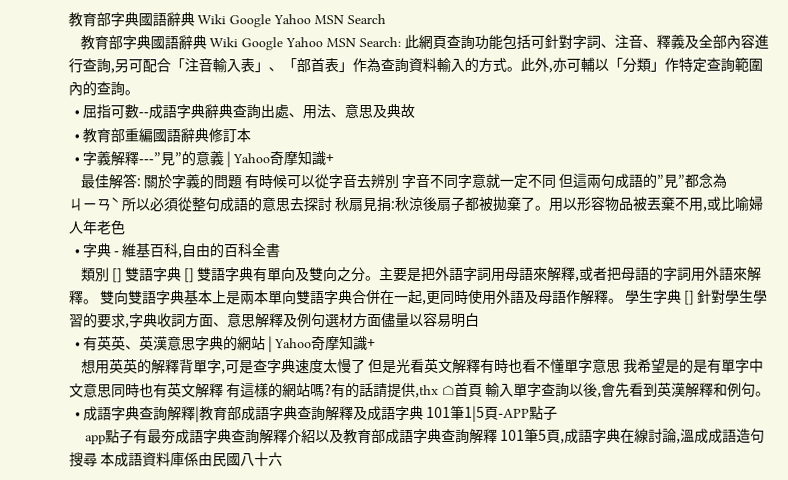教育部字典國語辭典 Wiki Google Yahoo MSN Search
    教育部字典國語辭典 Wiki Google Yahoo MSN Search: 此網頁查詢功能包括可針對字詞、注音、釋義及全部內容進行查詢,另可配合「注音輸入表」、「部首表」作為查詢資料輸入的方式。此外,亦可輔以「分類」作特定查詢範圍內的查詢。
  • 屈指可數--成語字典辭典查詢出處、用法、意思及典故
  • 教育部重編國語辭典修訂本
  • 字義解釋---”見”的意義 | Yahoo奇摩知識+
    最佳解答: 關於字義的問題 有時候可以從字音去辨別 字音不同字意就一定不同 但這兩句成語的”見”都念為ㄐㄧㄢˋ 所以必須從整句成語的意思去探討 秋扇見捐:秋涼後扇子都被拋棄了。用以形容物品被丟棄不用,或比喻婦人年老色
  • 字典 - 維基百科,自由的百科全書
    類別 [] 雙語字典 [] 雙語字典有單向及雙向之分。主要是把外語字詞用母語來解釋,或者把母語的字詞用外語來解釋。 雙向雙語字典基本上是兩本單向雙語字典合併在一起,更同時使用外語及母語作解釋。 學生字典 [] 針對學生學習的要求,字典收詞方面、意思解釋及例句選材方面儘量以容易明白
  • 有英英、英漢意思字典的網站 | Yahoo奇摩知識+
    想用英英的解釋背單字,可是查字典速度太慢了 但是光看英文解釋有時也看不懂單字意思 我希望是的是有單字中文意思同時也有英文解釋 有這樣的網站嗎?有的話請提供,thx ⌂首頁 輸入單字查詢以後,會先看到英漢解釋和例句。
  • 成語字典查詢解釋|教育部成語字典查詢解釋及成語字典 101筆1|5頁-APP點子
    app點子有最夯成語字典查詢解釋介紹以及教育部成語字典查詢解釋 101筆5頁,成語字典在線討論,溫成成語造句搜尋 本成語資料庫係由民國八十六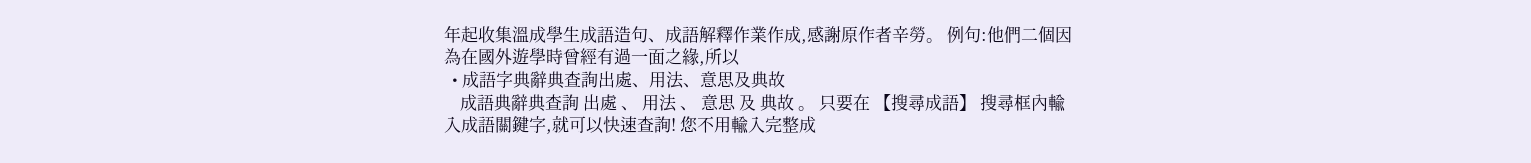年起收集溫成學生成語造句、成語解釋作業作成,感謝原作者辛勞。 例句:他們二個因為在國外遊學時曾經有過一面之緣,所以
  • 成語字典辭典查詢出處、用法、意思及典故
    成語典辭典查詢 出處 、 用法 、 意思 及 典故 。 只要在 【搜尋成語】 搜尋框內輸入成語關鍵字,就可以快速查詢! 您不用輸入完整成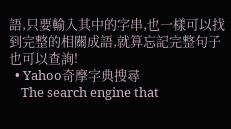語,只要輸入其中的字串,也一樣可以找到完整的相關成語,就算忘記完整句子也可以查詢!
  • Yahoo奇摩字典搜尋
    The search engine that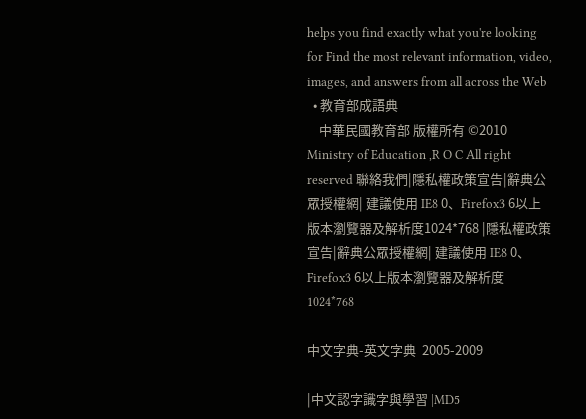helps you find exactly what you're looking for Find the most relevant information, video, images, and answers from all across the Web
  • 教育部成語典
    中華民國教育部 版權所有 ©2010 Ministry of Education ,R O C All right reserved 聯絡我們|隱私權政策宣告|辭典公眾授權網| 建議使用 IE8 0、Firefox3 6以上版本瀏覽器及解析度1024*768 |隱私權政策宣告|辭典公眾授權網| 建議使用 IE8 0、Firefox3 6以上版本瀏覽器及解析度1024*768

中文字典-英文字典  2005-2009

|中文認字識字與學習 |MD5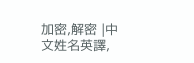加密,解密 |中文姓名英譯,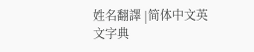姓名翻譯 |简体中文英文字典